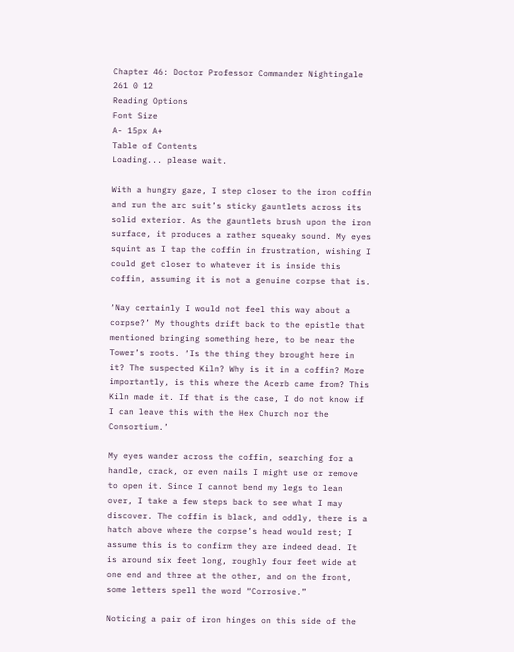Chapter 46: Doctor Professor Commander Nightingale
261 0 12
Reading Options
Font Size
A- 15px A+
Table of Contents
Loading... please wait.

With a hungry gaze, I step closer to the iron coffin and run the arc suit’s sticky gauntlets across its solid exterior. As the gauntlets brush upon the iron surface, it produces a rather squeaky sound. My eyes squint as I tap the coffin in frustration, wishing I could get closer to whatever it is inside this coffin, assuming it is not a genuine corpse that is.

‘Nay certainly I would not feel this way about a corpse?’ My thoughts drift back to the epistle that mentioned bringing something here, to be near the Tower’s roots. ‘Is the thing they brought here in it? The suspected Kiln? Why is it in a coffin? More importantly, is this where the Acerb came from? This Kiln made it. If that is the case, I do not know if I can leave this with the Hex Church nor the Consortium.’

My eyes wander across the coffin, searching for a handle, crack, or even nails I might use or remove to open it. Since I cannot bend my legs to lean over, I take a few steps back to see what I may discover. The coffin is black, and oddly, there is a hatch above where the corpse’s head would rest; I assume this is to confirm they are indeed dead. It is around six feet long, roughly four feet wide at one end and three at the other, and on the front, some letters spell the word “Corrosive.”

Noticing a pair of iron hinges on this side of the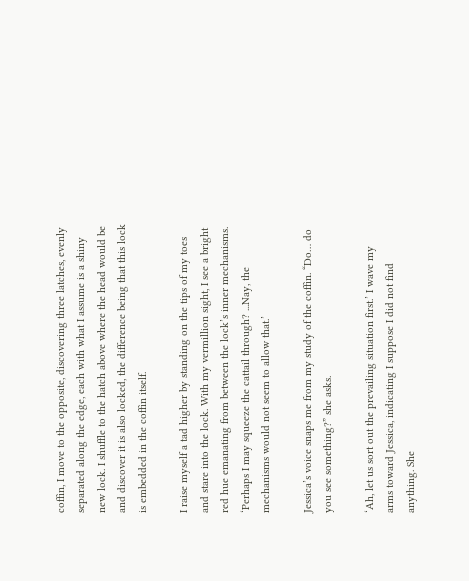coffin, I move to the opposite, discovering three latches, evenly separated along the edge, each with what I assume is a shiny new lock. I shuffle to the hatch above where the head would be and discover it is also locked, the difference being that this lock is embedded in the coffin itself.

I raise myself a tad higher by standing on the tips of my toes and stare into the lock. With my vermillion sight, I see a bright red hue emanating from between the lock’s inner mechanisms. ‘Perhaps I may squeeze the cattail through? ...Nay, the mechanisms would not seem to allow that.’

Jessica’s voice snaps me from my study of the coffin. “Do… do you see something?” she asks.

‘Ah, let us sort out the prevailing situation first.’ I wave my arms toward Jessica, indicating I suppose I did not find anything. She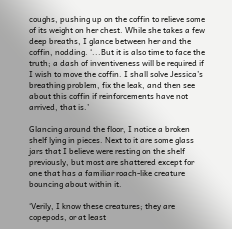coughs, pushing up on the coffin to relieve some of its weight on her chest. While she takes a few deep breaths, I glance between her and the coffin, nodding. ‘...But it is also time to face the truth; a dash of inventiveness will be required if I wish to move the coffin. I shall solve Jessica’s breathing problem, fix the leak, and then see about this coffin if reinforcements have not arrived, that is.’

Glancing around the floor, I notice a broken shelf lying in pieces. Next to it are some glass jars that I believe were resting on the shelf previously, but most are shattered except for one that has a familiar roach-like creature bouncing about within it.

‘Verily, I know these creatures; they are copepods, or at least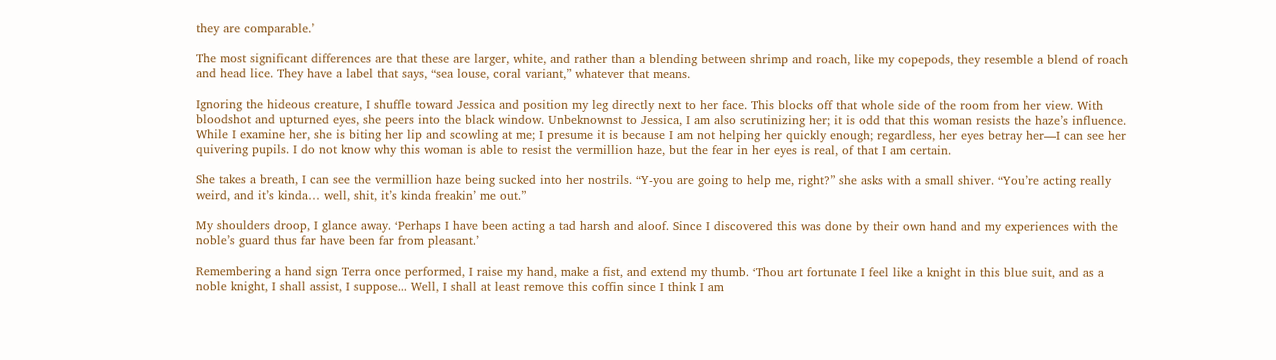they are comparable.’

The most significant differences are that these are larger, white, and rather than a blending between shrimp and roach, like my copepods, they resemble a blend of roach and head lice. They have a label that says, “sea louse, coral variant,” whatever that means.

Ignoring the hideous creature, I shuffle toward Jessica and position my leg directly next to her face. This blocks off that whole side of the room from her view. With bloodshot and upturned eyes, she peers into the black window. Unbeknownst to Jessica, I am also scrutinizing her; it is odd that this woman resists the haze’s influence. While I examine her, she is biting her lip and scowling at me; I presume it is because I am not helping her quickly enough; regardless, her eyes betray her—I can see her quivering pupils. I do not know why this woman is able to resist the vermillion haze, but the fear in her eyes is real, of that I am certain.

She takes a breath, I can see the vermillion haze being sucked into her nostrils. “Y-you are going to help me, right?” she asks with a small shiver. “You’re acting really weird, and it’s kinda… well, shit, it’s kinda freakin’ me out.”

My shoulders droop, I glance away. ‘Perhaps I have been acting a tad harsh and aloof. Since I discovered this was done by their own hand and my experiences with the noble’s guard thus far have been far from pleasant.’

Remembering a hand sign Terra once performed, I raise my hand, make a fist, and extend my thumb. ‘Thou art fortunate I feel like a knight in this blue suit, and as a noble knight, I shall assist, I suppose... Well, I shall at least remove this coffin since I think I am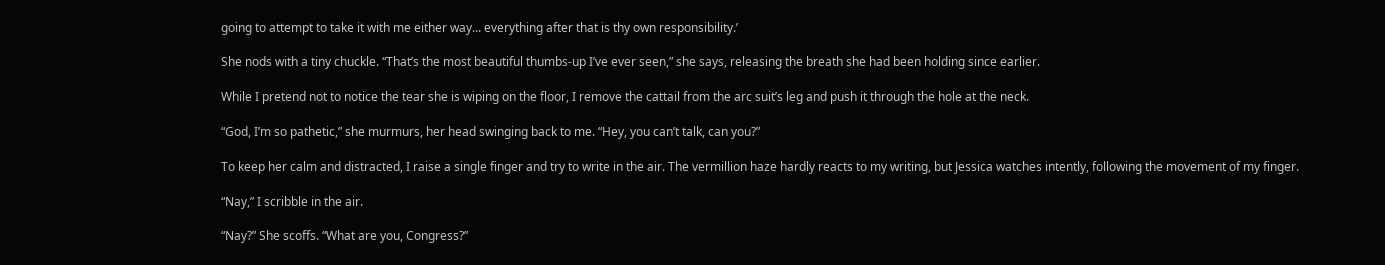going to attempt to take it with me either way... everything after that is thy own responsibility.’

She nods with a tiny chuckle. “That’s the most beautiful thumbs-up I’ve ever seen,” she says, releasing the breath she had been holding since earlier.

While I pretend not to notice the tear she is wiping on the floor, I remove the cattail from the arc suit’s leg and push it through the hole at the neck.

“God, I’m so pathetic,” she murmurs, her head swinging back to me. “Hey, you can’t talk, can you?”

To keep her calm and distracted, I raise a single finger and try to write in the air. The vermillion haze hardly reacts to my writing, but Jessica watches intently, following the movement of my finger.

“Nay,” I scribble in the air.

“Nay?” She scoffs. “What are you, Congress?”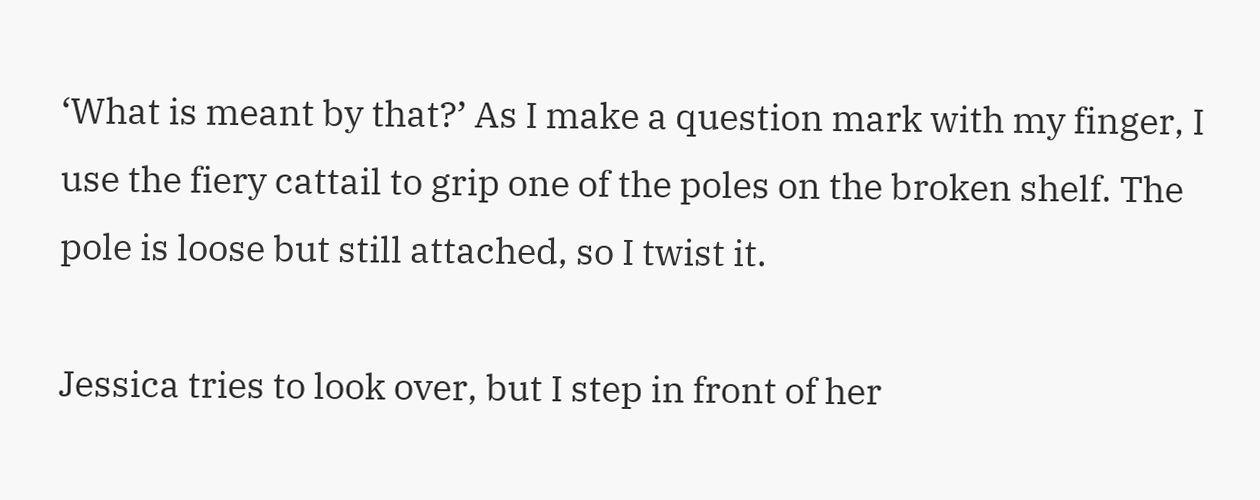‘What is meant by that?’ As I make a question mark with my finger, I use the fiery cattail to grip one of the poles on the broken shelf. The pole is loose but still attached, so I twist it.

Jessica tries to look over, but I step in front of her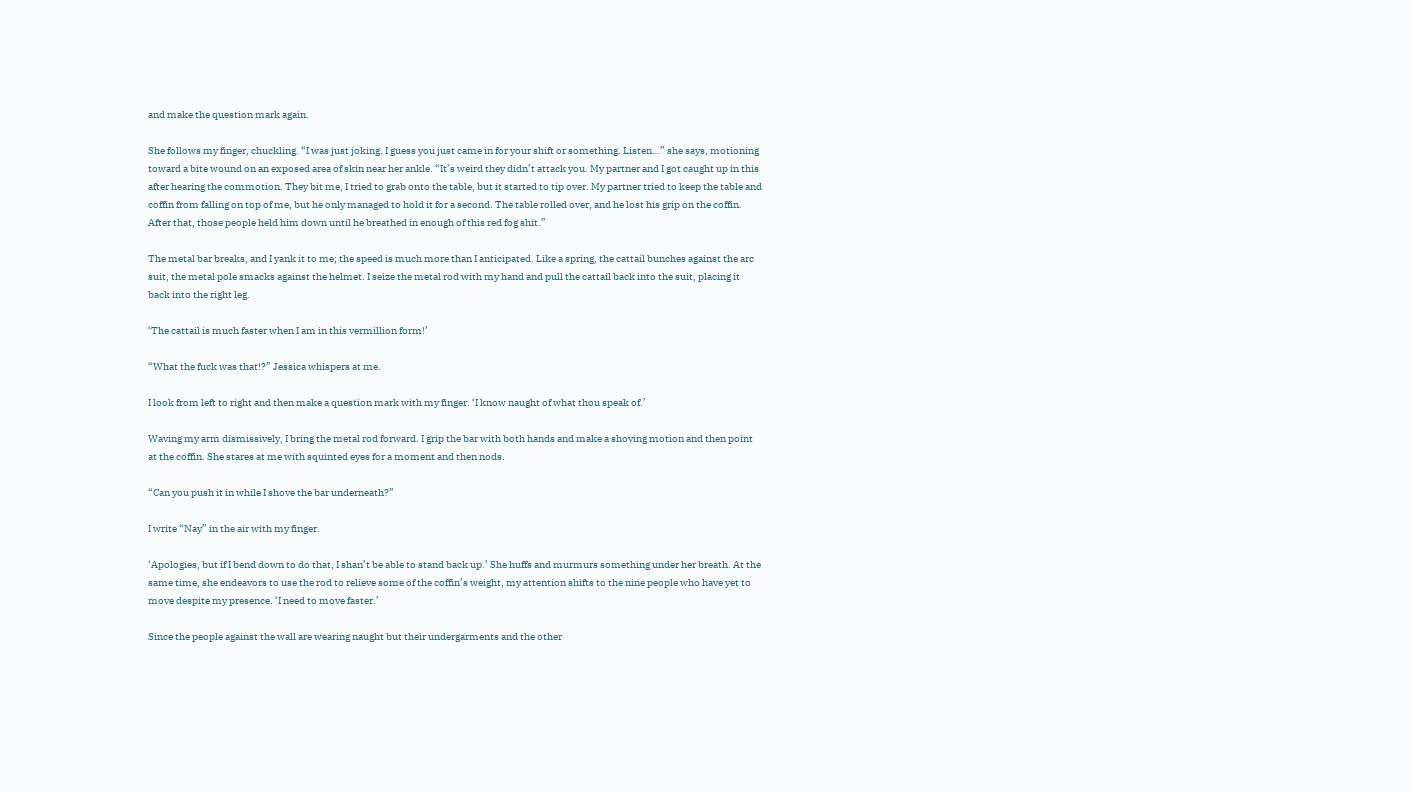and make the question mark again.

She follows my finger, chuckling. “I was just joking. I guess you just came in for your shift or something. Listen…” she says, motioning toward a bite wound on an exposed area of skin near her ankle. “It’s weird they didn’t attack you. My partner and I got caught up in this after hearing the commotion. They bit me, I tried to grab onto the table, but it started to tip over. My partner tried to keep the table and coffin from falling on top of me, but he only managed to hold it for a second. The table rolled over, and he lost his grip on the coffin. After that, those people held him down until he breathed in enough of this red fog shit.”

The metal bar breaks, and I yank it to me; the speed is much more than I anticipated. Like a spring, the cattail bunches against the arc suit, the metal pole smacks against the helmet. I seize the metal rod with my hand and pull the cattail back into the suit, placing it back into the right leg.

‘The cattail is much faster when I am in this vermillion form!’

“What the fuck was that!?” Jessica whispers at me.

I look from left to right and then make a question mark with my finger. ‘I know naught of what thou speak of.’

Waving my arm dismissively, I bring the metal rod forward. I grip the bar with both hands and make a shoving motion and then point at the coffin. She stares at me with squinted eyes for a moment and then nods.

“Can you push it in while I shove the bar underneath?”

I write “Nay” in the air with my finger.

‘Apologies, but if I bend down to do that, I shan’t be able to stand back up.’ She huffs and murmurs something under her breath. At the same time, she endeavors to use the rod to relieve some of the coffin’s weight, my attention shifts to the nine people who have yet to move despite my presence. ‘I need to move faster.’

Since the people against the wall are wearing naught but their undergarments and the other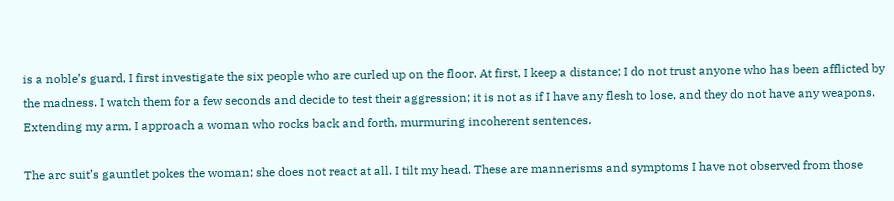is a noble’s guard, I first investigate the six people who are curled up on the floor. At first, I keep a distance; I do not trust anyone who has been afflicted by the madness. I watch them for a few seconds and decide to test their aggression; it is not as if I have any flesh to lose, and they do not have any weapons. Extending my arm, I approach a woman who rocks back and forth, murmuring incoherent sentences.

The arc suit’s gauntlet pokes the woman; she does not react at all. I tilt my head. These are mannerisms and symptoms I have not observed from those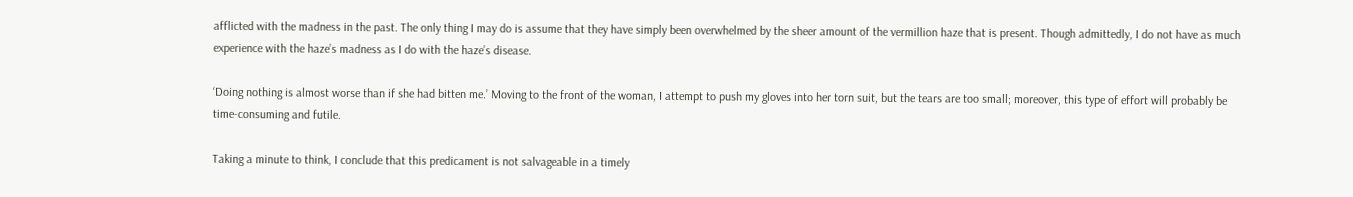afflicted with the madness in the past. The only thing I may do is assume that they have simply been overwhelmed by the sheer amount of the vermillion haze that is present. Though admittedly, I do not have as much experience with the haze’s madness as I do with the haze’s disease.

‘Doing nothing is almost worse than if she had bitten me.’ Moving to the front of the woman, I attempt to push my gloves into her torn suit, but the tears are too small; moreover, this type of effort will probably be time-consuming and futile.

Taking a minute to think, I conclude that this predicament is not salvageable in a timely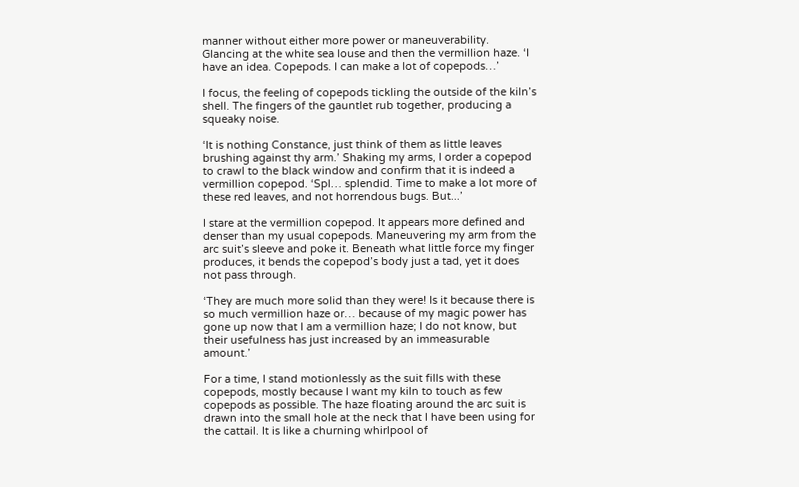manner without either more power or maneuverability. Glancing at the white sea louse and then the vermillion haze. ‘I have an idea. Copepods. I can make a lot of copepods…’

I focus, the feeling of copepods tickling the outside of the kiln’s shell. The fingers of the gauntlet rub together, producing a squeaky noise.

‘It is nothing Constance, just think of them as little leaves brushing against thy arm.’ Shaking my arms, I order a copepod to crawl to the black window and confirm that it is indeed a vermillion copepod. ‘Spl… splendid. Time to make a lot more of these red leaves, and not horrendous bugs. But...’

I stare at the vermillion copepod. It appears more defined and denser than my usual copepods. Maneuvering my arm from the arc suit’s sleeve and poke it. Beneath what little force my finger produces, it bends the copepod’s body just a tad, yet it does not pass through.

‘They are much more solid than they were! Is it because there is so much vermillion haze or… because of my magic power has gone up now that I am a vermillion haze; I do not know, but their usefulness has just increased by an immeasurable amount.’

For a time, I stand motionlessly as the suit fills with these copepods, mostly because I want my kiln to touch as few copepods as possible. The haze floating around the arc suit is drawn into the small hole at the neck that I have been using for the cattail. It is like a churning whirlpool of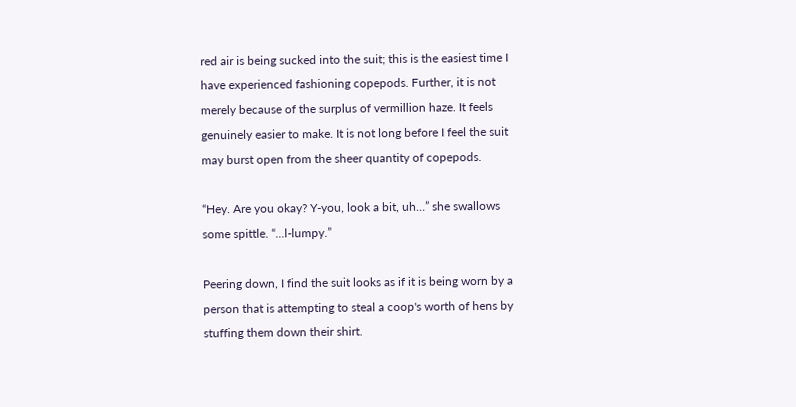red air is being sucked into the suit; this is the easiest time I have experienced fashioning copepods. Further, it is not merely because of the surplus of vermillion haze. It feels genuinely easier to make. It is not long before I feel the suit may burst open from the sheer quantity of copepods.

“Hey. Are you okay? Y-you, look a bit, uh…” she swallows some spittle. “...l-lumpy.”

Peering down, I find the suit looks as if it is being worn by a person that is attempting to steal a coop's worth of hens by stuffing them down their shirt.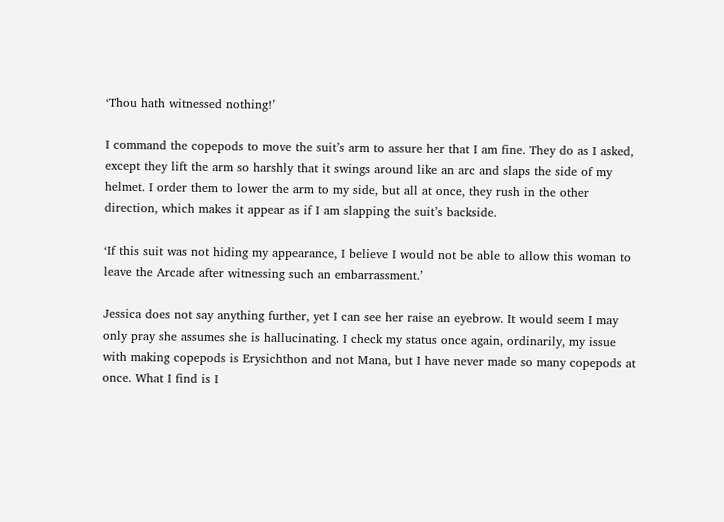‘Thou hath witnessed nothing!’

I command the copepods to move the suit’s arm to assure her that I am fine. They do as I asked, except they lift the arm so harshly that it swings around like an arc and slaps the side of my helmet. I order them to lower the arm to my side, but all at once, they rush in the other direction, which makes it appear as if I am slapping the suit’s backside.

‘If this suit was not hiding my appearance, I believe I would not be able to allow this woman to leave the Arcade after witnessing such an embarrassment.’

Jessica does not say anything further, yet I can see her raise an eyebrow. It would seem I may only pray she assumes she is hallucinating. I check my status once again, ordinarily, my issue with making copepods is Erysichthon and not Mana, but I have never made so many copepods at once. What I find is I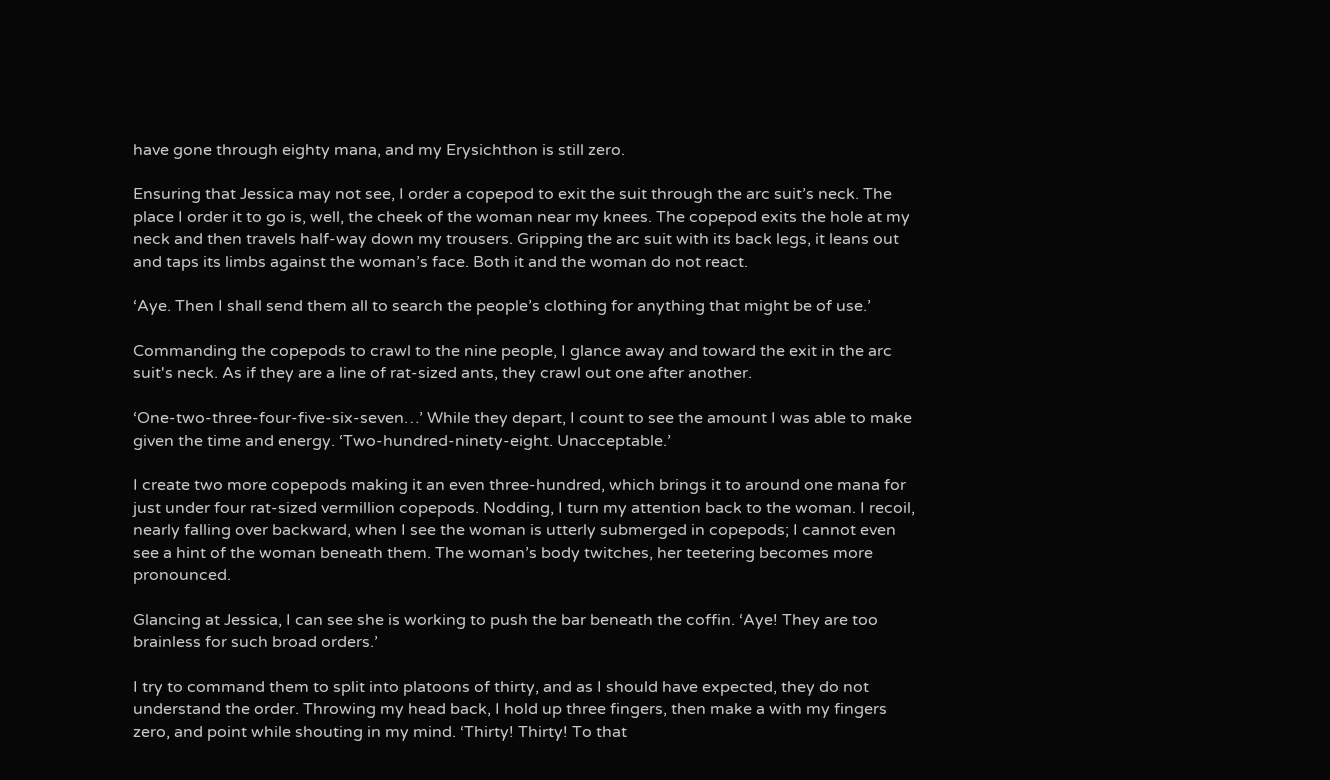have gone through eighty mana, and my Erysichthon is still zero.

Ensuring that Jessica may not see, I order a copepod to exit the suit through the arc suit’s neck. The place I order it to go is, well, the cheek of the woman near my knees. The copepod exits the hole at my neck and then travels half-way down my trousers. Gripping the arc suit with its back legs, it leans out and taps its limbs against the woman’s face. Both it and the woman do not react.

‘Aye. Then I shall send them all to search the people’s clothing for anything that might be of use.’

Commanding the copepods to crawl to the nine people, I glance away and toward the exit in the arc suit's neck. As if they are a line of rat-sized ants, they crawl out one after another.

‘One-two-three-four-five-six-seven…’ While they depart, I count to see the amount I was able to make given the time and energy. ‘Two-hundred-ninety-eight. Unacceptable.’

I create two more copepods making it an even three-hundred, which brings it to around one mana for just under four rat-sized vermillion copepods. Nodding, I turn my attention back to the woman. I recoil, nearly falling over backward, when I see the woman is utterly submerged in copepods; I cannot even see a hint of the woman beneath them. The woman’s body twitches, her teetering becomes more pronounced.

Glancing at Jessica, I can see she is working to push the bar beneath the coffin. ‘Aye! They are too brainless for such broad orders.’

I try to command them to split into platoons of thirty, and as I should have expected, they do not understand the order. Throwing my head back, I hold up three fingers, then make a with my fingers zero, and point while shouting in my mind. ‘Thirty! Thirty! To that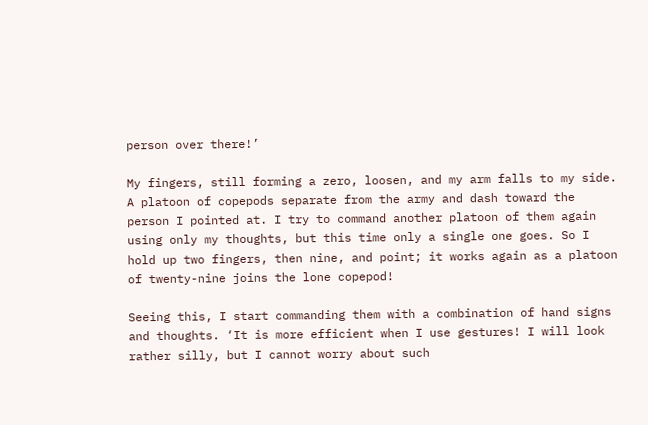person over there!’

My fingers, still forming a zero, loosen, and my arm falls to my side. A platoon of copepods separate from the army and dash toward the person I pointed at. I try to command another platoon of them again using only my thoughts, but this time only a single one goes. So I hold up two fingers, then nine, and point; it works again as a platoon of twenty-nine joins the lone copepod!

Seeing this, I start commanding them with a combination of hand signs and thoughts. ‘It is more efficient when I use gestures! I will look rather silly, but I cannot worry about such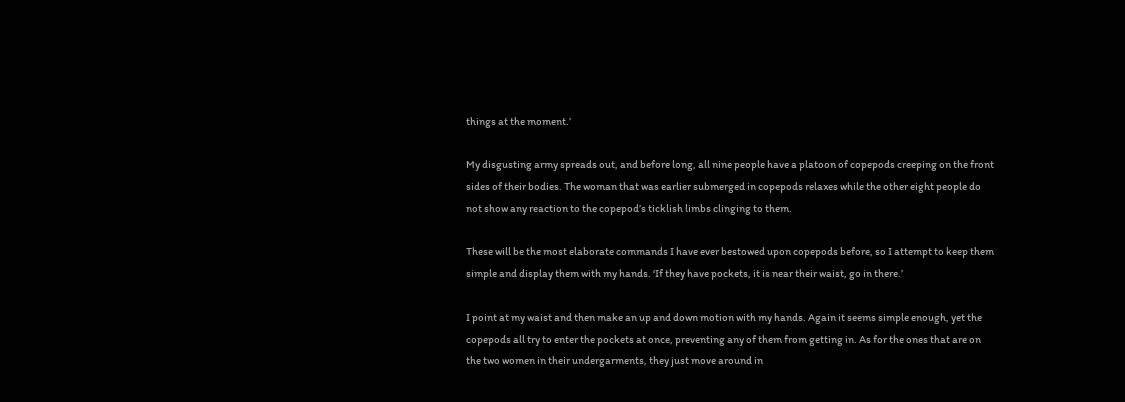things at the moment.’

My disgusting army spreads out, and before long, all nine people have a platoon of copepods creeping on the front sides of their bodies. The woman that was earlier submerged in copepods relaxes while the other eight people do not show any reaction to the copepod’s ticklish limbs clinging to them.

These will be the most elaborate commands I have ever bestowed upon copepods before, so I attempt to keep them simple and display them with my hands. ‘If they have pockets, it is near their waist, go in there.’

I point at my waist and then make an up and down motion with my hands. Again it seems simple enough, yet the copepods all try to enter the pockets at once, preventing any of them from getting in. As for the ones that are on the two women in their undergarments, they just move around in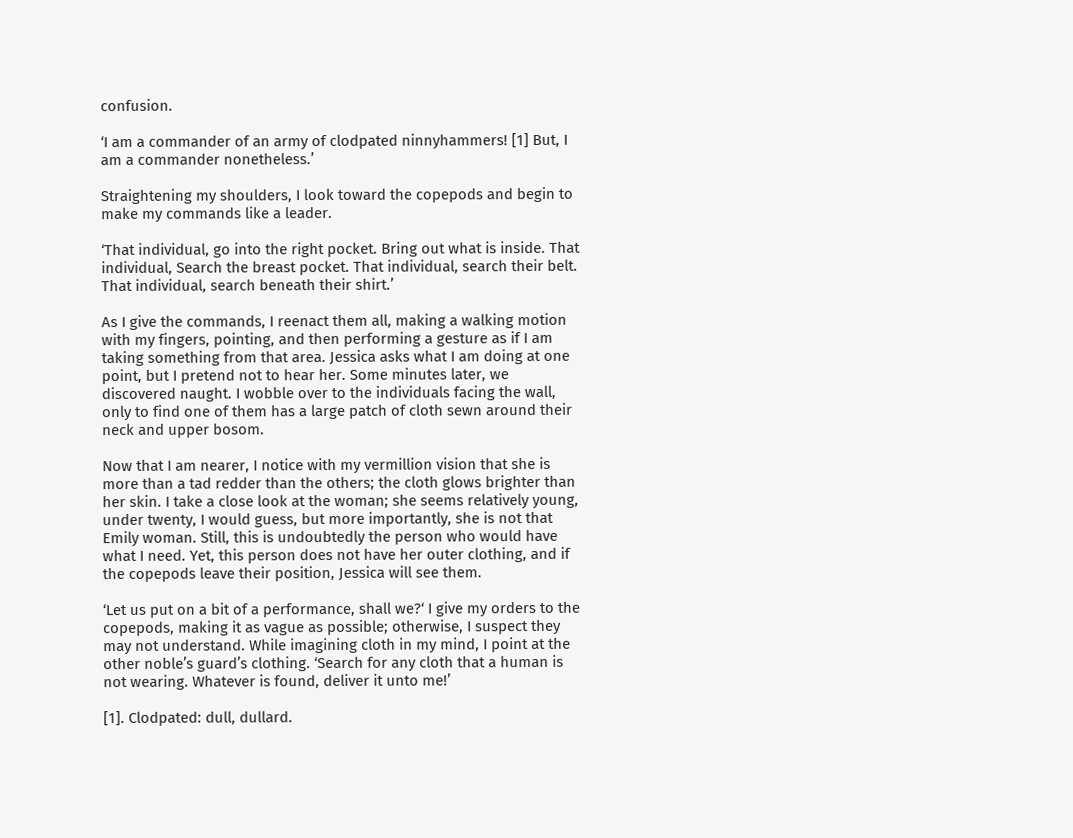confusion.

‘I am a commander of an army of clodpated ninnyhammers! [1] But, I am a commander nonetheless.’

Straightening my shoulders, I look toward the copepods and begin to make my commands like a leader.

‘That individual, go into the right pocket. Bring out what is inside. That individual, Search the breast pocket. That individual, search their belt. That individual, search beneath their shirt.’

As I give the commands, I reenact them all, making a walking motion with my fingers, pointing, and then performing a gesture as if I am taking something from that area. Jessica asks what I am doing at one point, but I pretend not to hear her. Some minutes later, we discovered naught. I wobble over to the individuals facing the wall, only to find one of them has a large patch of cloth sewn around their neck and upper bosom.

Now that I am nearer, I notice with my vermillion vision that she is more than a tad redder than the others; the cloth glows brighter than her skin. I take a close look at the woman; she seems relatively young, under twenty, I would guess, but more importantly, she is not that Emily woman. Still, this is undoubtedly the person who would have what I need. Yet, this person does not have her outer clothing, and if the copepods leave their position, Jessica will see them.

‘Let us put on a bit of a performance, shall we?‘ I give my orders to the copepods, making it as vague as possible; otherwise, I suspect they may not understand. While imagining cloth in my mind, I point at the other noble’s guard’s clothing. ‘Search for any cloth that a human is not wearing. Whatever is found, deliver it unto me!’

[1]. Clodpated: dull, dullard.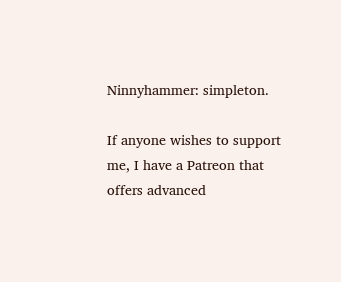Ninnyhammer: simpleton.

If anyone wishes to support me, I have a Patreon that offers advanced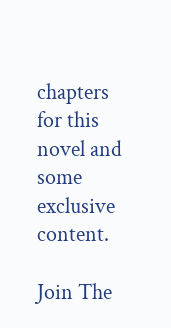chapters for this novel and some exclusive content.

Join The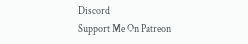Discord
Support Me On Patreon